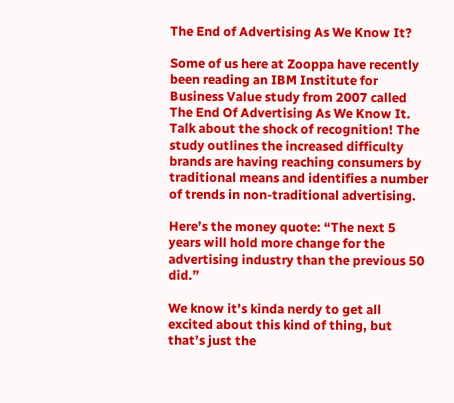The End of Advertising As We Know It?

Some of us here at Zooppa have recently been reading an IBM Institute for Business Value study from 2007 called The End Of Advertising As We Know It. Talk about the shock of recognition! The study outlines the increased difficulty brands are having reaching consumers by traditional means and identifies a number of trends in non-traditional advertising.

Here’s the money quote: “The next 5 years will hold more change for the advertising industry than the previous 50 did.”

We know it’s kinda nerdy to get all excited about this kind of thing, but that’s just the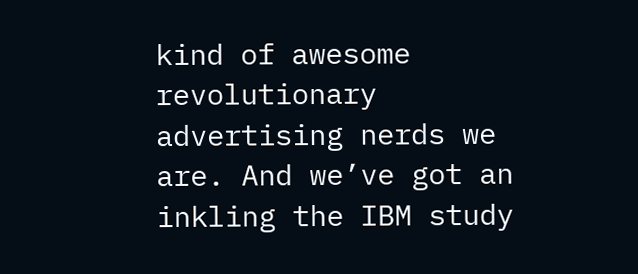kind of awesome revolutionary advertising nerds we are. And we’ve got an inkling the IBM study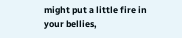might put a little fire in your bellies,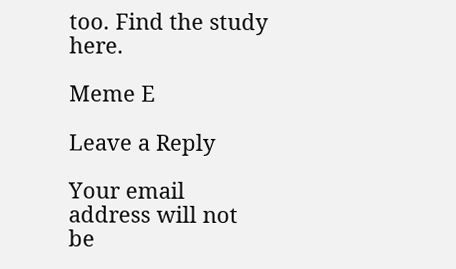too. Find the study here.

Meme E

Leave a Reply

Your email address will not be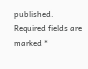published. Required fields are marked *